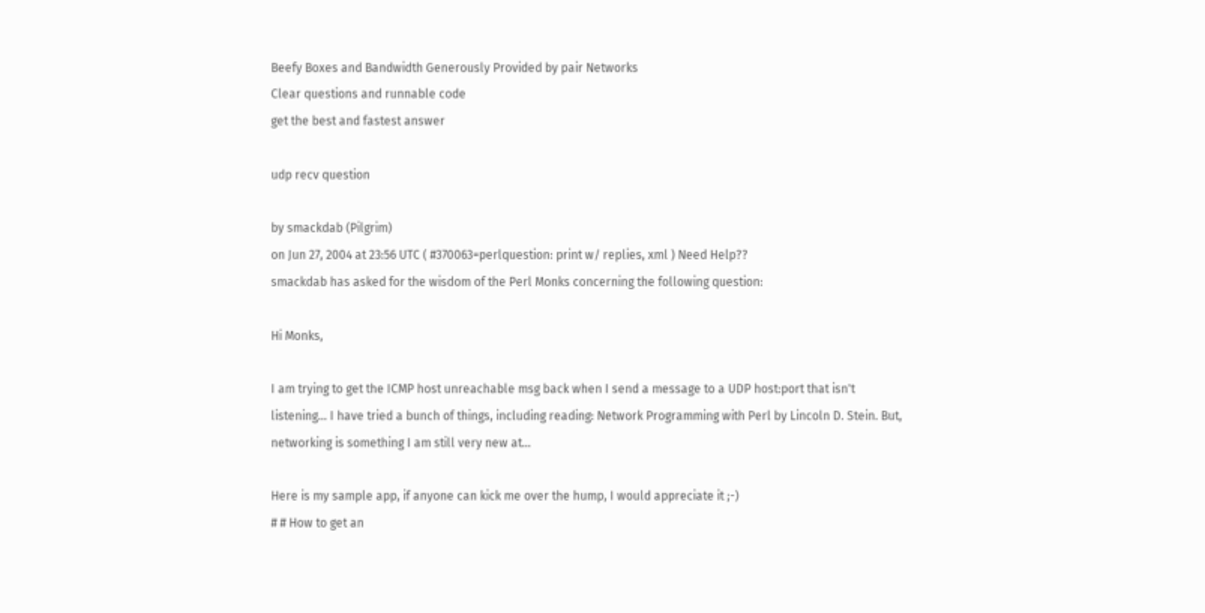Beefy Boxes and Bandwidth Generously Provided by pair Networks
Clear questions and runnable code
get the best and fastest answer

udp recv question

by smackdab (Pilgrim)
on Jun 27, 2004 at 23:56 UTC ( #370063=perlquestion: print w/ replies, xml ) Need Help??
smackdab has asked for the wisdom of the Perl Monks concerning the following question:

Hi Monks,

I am trying to get the ICMP host unreachable msg back when I send a message to a UDP host:port that isn't listening... I have tried a bunch of things, including reading: Network Programming with Perl by Lincoln D. Stein. But, networking is something I am still very new at...

Here is my sample app, if anyone can kick me over the hump, I would appreciate it ;-)
# # How to get an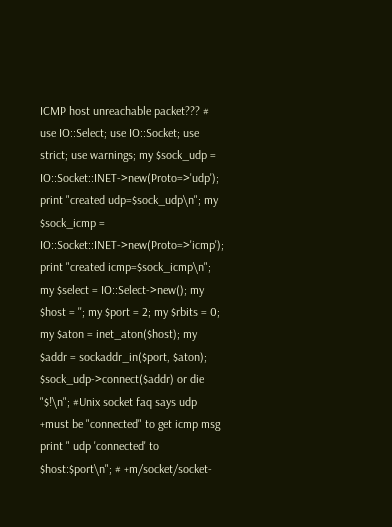ICMP host unreachable packet??? # use IO::Select; use IO::Socket; use strict; use warnings; my $sock_udp = IO::Socket::INET->new(Proto=>'udp'); print "created udp=$sock_udp\n"; my $sock_icmp = IO::Socket::INET->new(Proto=>'icmp'); print "created icmp=$sock_icmp\n"; my $select = IO::Select->new(); my $host = ''; my $port = 2; my $rbits = 0; my $aton = inet_aton($host); my $addr = sockaddr_in($port, $aton); $sock_udp->connect($addr) or die "$!\n"; #Unix socket faq says udp +must be "connected" to get icmp msg print " udp 'connected' to $host:$port\n"; # +m/socket/socket-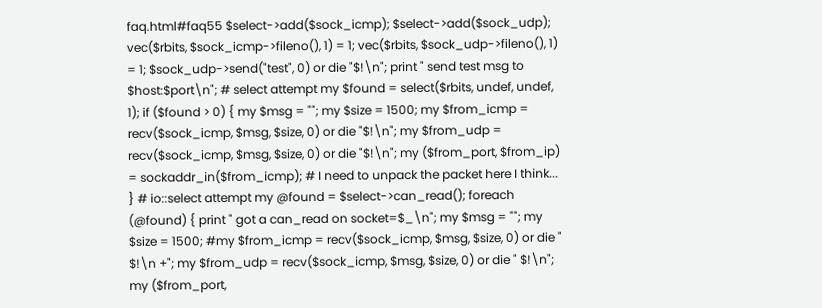faq.html#faq55 $select->add($sock_icmp); $select->add($sock_udp); vec($rbits, $sock_icmp->fileno(), 1) = 1; vec($rbits, $sock_udp->fileno(), 1) = 1; $sock_udp->send("test", 0) or die "$!\n"; print " send test msg to $host:$port\n"; # select attempt my $found = select($rbits, undef, undef, 1); if ($found > 0) { my $msg = ""; my $size = 1500; my $from_icmp = recv($sock_icmp, $msg, $size, 0) or die "$!\n"; my $from_udp = recv($sock_icmp, $msg, $size, 0) or die "$!\n"; my ($from_port, $from_ip) = sockaddr_in($from_icmp); # I need to unpack the packet here I think... } # io::select attempt my @found = $select->can_read(); foreach (@found) { print " got a can_read on socket=$_\n"; my $msg = ""; my $size = 1500; #my $from_icmp = recv($sock_icmp, $msg, $size, 0) or die " $!\n +"; my $from_udp = recv($sock_icmp, $msg, $size, 0) or die " $!\n"; my ($from_port,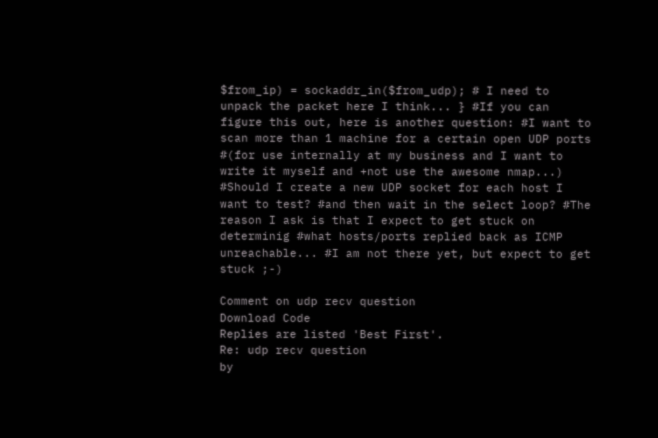$from_ip) = sockaddr_in($from_udp); # I need to unpack the packet here I think... } #If you can figure this out, here is another question: #I want to scan more than 1 machine for a certain open UDP ports #(for use internally at my business and I want to write it myself and +not use the awesome nmap...) #Should I create a new UDP socket for each host I want to test? #and then wait in the select loop? #The reason I ask is that I expect to get stuck on determinig #what hosts/ports replied back as ICMP unreachable... #I am not there yet, but expect to get stuck ;-)

Comment on udp recv question
Download Code
Replies are listed 'Best First'.
Re: udp recv question
by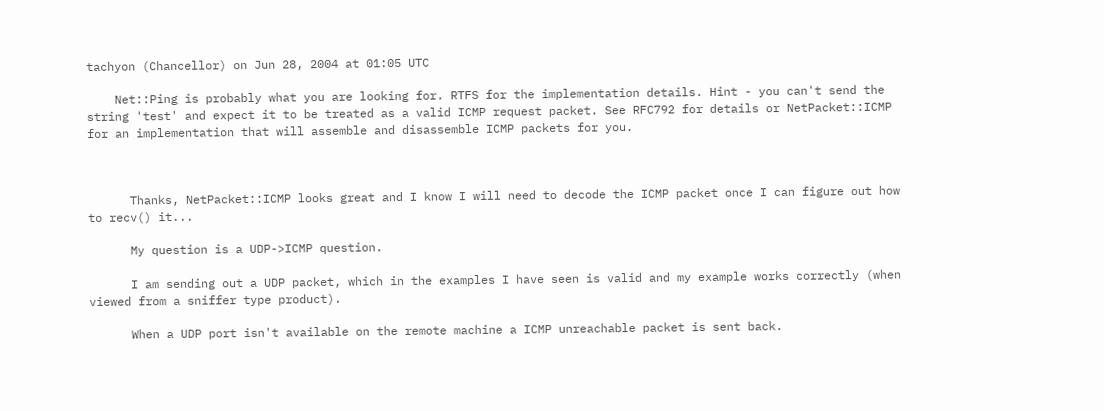tachyon (Chancellor) on Jun 28, 2004 at 01:05 UTC

    Net::Ping is probably what you are looking for. RTFS for the implementation details. Hint - you can't send the string 'test' and expect it to be treated as a valid ICMP request packet. See RFC792 for details or NetPacket::ICMP for an implementation that will assemble and disassemble ICMP packets for you.



      Thanks, NetPacket::ICMP looks great and I know I will need to decode the ICMP packet once I can figure out how to recv() it...

      My question is a UDP->ICMP question.

      I am sending out a UDP packet, which in the examples I have seen is valid and my example works correctly (when viewed from a sniffer type product).

      When a UDP port isn't available on the remote machine a ICMP unreachable packet is sent back.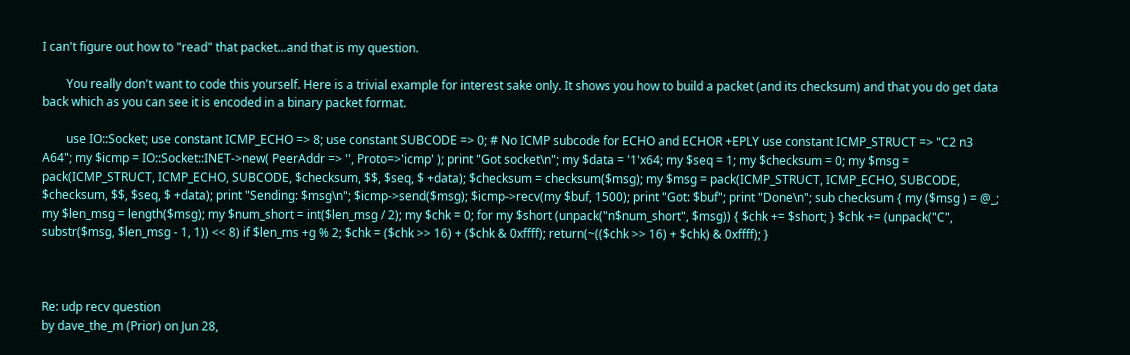I can't figure out how to "read" that packet...and that is my question.

        You really don't want to code this yourself. Here is a trivial example for interest sake only. It shows you how to build a packet (and its checksum) and that you do get data back which as you can see it is encoded in a binary packet format.

        use IO::Socket; use constant ICMP_ECHO => 8; use constant SUBCODE => 0; # No ICMP subcode for ECHO and ECHOR +EPLY use constant ICMP_STRUCT => "C2 n3 A64"; my $icmp = IO::Socket::INET->new( PeerAddr => '', Proto=>'icmp' ); print "Got socket\n"; my $data = '1'x64; my $seq = 1; my $checksum = 0; my $msg = pack(ICMP_STRUCT, ICMP_ECHO, SUBCODE, $checksum, $$, $seq, $ +data); $checksum = checksum($msg); my $msg = pack(ICMP_STRUCT, ICMP_ECHO, SUBCODE, $checksum, $$, $seq, $ +data); print "Sending: $msg\n"; $icmp->send($msg); $icmp->recv(my $buf, 1500); print "Got: $buf"; print "Done\n"; sub checksum { my ($msg ) = @_; my $len_msg = length($msg); my $num_short = int($len_msg / 2); my $chk = 0; for my $short (unpack("n$num_short", $msg)) { $chk += $short; } $chk += (unpack("C", substr($msg, $len_msg - 1, 1)) << 8) if $len_ms +g % 2; $chk = ($chk >> 16) + ($chk & 0xffff); return(~(($chk >> 16) + $chk) & 0xffff); }



Re: udp recv question
by dave_the_m (Prior) on Jun 28,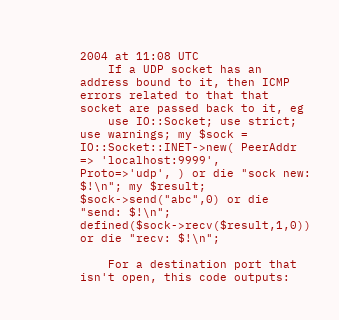2004 at 11:08 UTC
    If a UDP socket has an address bound to it, then ICMP errors related to that that socket are passed back to it, eg
    use IO::Socket; use strict; use warnings; my $sock = IO::Socket::INET->new( PeerAddr => 'localhost:9999', Proto=>'udp', ) or die "sock new: $!\n"; my $result; $sock->send("abc",0) or die "send: $!\n"; defined($sock->recv($result,1,0)) or die "recv: $!\n";

    For a destination port that isn't open, this code outputs: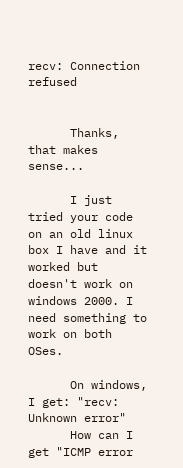recv: Connection refused


      Thanks, that makes sense...

      I just tried your code on an old linux box I have and it worked but doesn't work on windows 2000. I need something to work on both OSes.

      On windows, I get: "recv: Unknown error"
      How can I get "ICMP error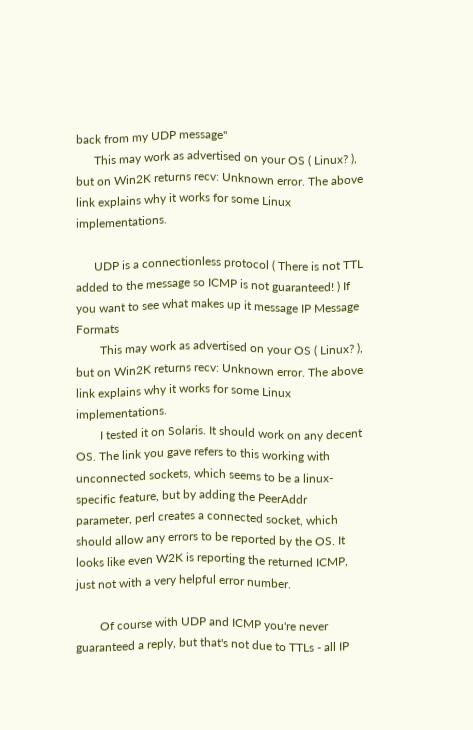back from my UDP message"
      This may work as advertised on your OS ( Linux? ), but on Win2K returns recv: Unknown error. The above link explains why it works for some Linux implementations.

      UDP is a connectionless protocol ( There is not TTL added to the message so ICMP is not guaranteed! ) If you want to see what makes up it message IP Message Formats
        This may work as advertised on your OS ( Linux? ), but on Win2K returns recv: Unknown error. The above link explains why it works for some Linux implementations.
        I tested it on Solaris. It should work on any decent OS. The link you gave refers to this working with unconnected sockets, which seems to be a linux-specific feature, but by adding the PeerAddr parameter, perl creates a connected socket, which should allow any errors to be reported by the OS. It looks like even W2K is reporting the returned ICMP, just not with a very helpful error number.

        Of course with UDP and ICMP you're never guaranteed a reply, but that's not due to TTLs - all IP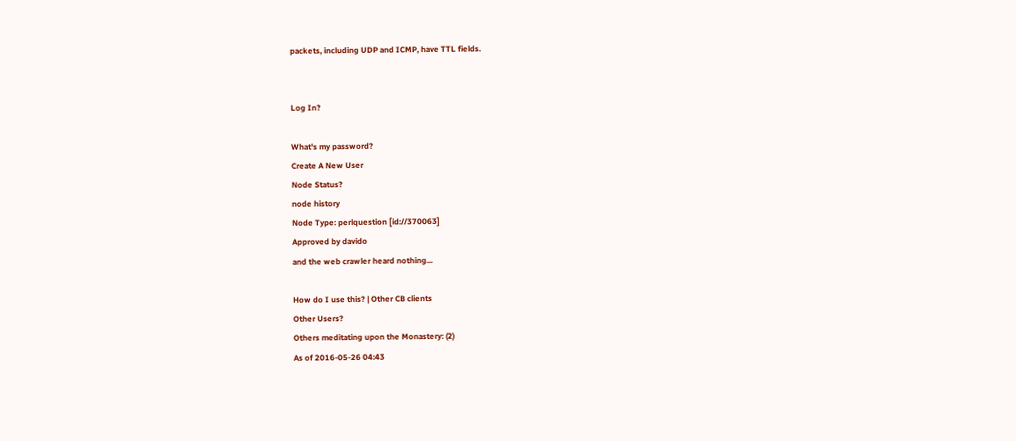packets, including UDP and ICMP, have TTL fields.


Log In?

What's my password?
Create A New User
Node Status?
node history
Node Type: perlquestion [id://370063]
Approved by davido
and the web crawler heard nothing...

How do I use this? | Other CB clients
Other Users?
Others meditating upon the Monastery: (2)
As of 2016-05-26 04:43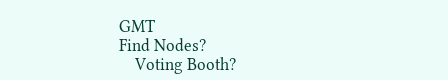GMT
Find Nodes?
    Voting Booth?